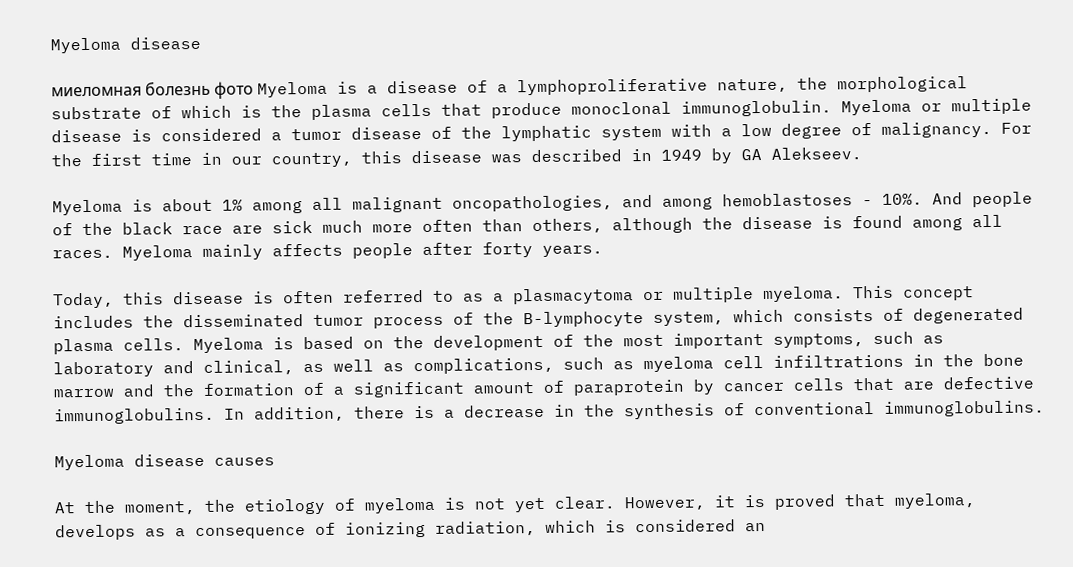Myeloma disease

миеломная болезнь фото Myeloma is a disease of a lymphoproliferative nature, the morphological substrate of which is the plasma cells that produce monoclonal immunoglobulin. Myeloma or multiple disease is considered a tumor disease of the lymphatic system with a low degree of malignancy. For the first time in our country, this disease was described in 1949 by GA Alekseev.

Myeloma is about 1% among all malignant oncopathologies, and among hemoblastoses - 10%. And people of the black race are sick much more often than others, although the disease is found among all races. Myeloma mainly affects people after forty years.

Today, this disease is often referred to as a plasmacytoma or multiple myeloma. This concept includes the disseminated tumor process of the B-lymphocyte system, which consists of degenerated plasma cells. Myeloma is based on the development of the most important symptoms, such as laboratory and clinical, as well as complications, such as myeloma cell infiltrations in the bone marrow and the formation of a significant amount of paraprotein by cancer cells that are defective immunoglobulins. In addition, there is a decrease in the synthesis of conventional immunoglobulins.

Myeloma disease causes

At the moment, the etiology of myeloma is not yet clear. However, it is proved that myeloma, develops as a consequence of ionizing radiation, which is considered an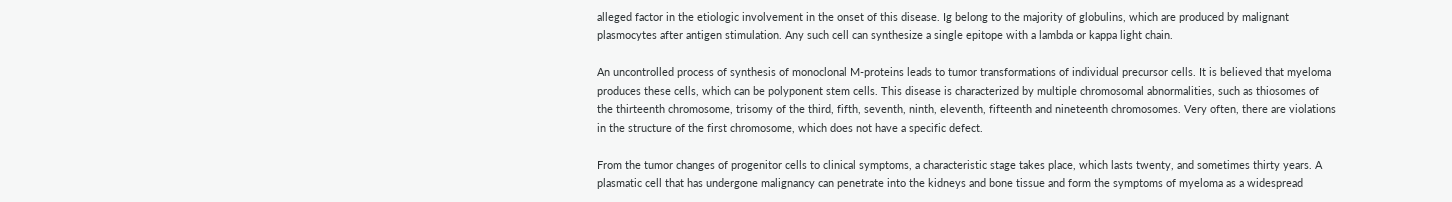alleged factor in the etiologic involvement in the onset of this disease. Ig belong to the majority of globulins, which are produced by malignant plasmocytes after antigen stimulation. Any such cell can synthesize a single epitope with a lambda or kappa light chain.

An uncontrolled process of synthesis of monoclonal M-proteins leads to tumor transformations of individual precursor cells. It is believed that myeloma produces these cells, which can be polyponent stem cells. This disease is characterized by multiple chromosomal abnormalities, such as thiosomes of the thirteenth chromosome, trisomy of the third, fifth, seventh, ninth, eleventh, fifteenth and nineteenth chromosomes. Very often, there are violations in the structure of the first chromosome, which does not have a specific defect.

From the tumor changes of progenitor cells to clinical symptoms, a characteristic stage takes place, which lasts twenty, and sometimes thirty years. A plasmatic cell that has undergone malignancy can penetrate into the kidneys and bone tissue and form the symptoms of myeloma as a widespread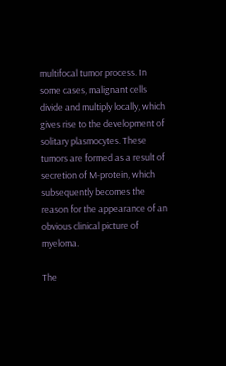multifocal tumor process. In some cases, malignant cells divide and multiply locally, which gives rise to the development of solitary plasmocytes. These tumors are formed as a result of secretion of M-protein, which subsequently becomes the reason for the appearance of an obvious clinical picture of myeloma.

The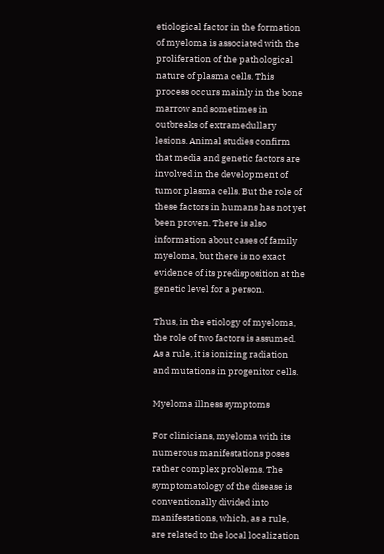etiological factor in the formation of myeloma is associated with the proliferation of the pathological nature of plasma cells. This process occurs mainly in the bone marrow and sometimes in outbreaks of extramedullary lesions. Animal studies confirm that media and genetic factors are involved in the development of tumor plasma cells. But the role of these factors in humans has not yet been proven. There is also information about cases of family myeloma, but there is no exact evidence of its predisposition at the genetic level for a person.

Thus, in the etiology of myeloma, the role of two factors is assumed. As a rule, it is ionizing radiation and mutations in progenitor cells.

Myeloma illness symptoms

For clinicians, myeloma with its numerous manifestations poses rather complex problems. The symptomatology of the disease is conventionally divided into manifestations, which, as a rule, are related to the local localization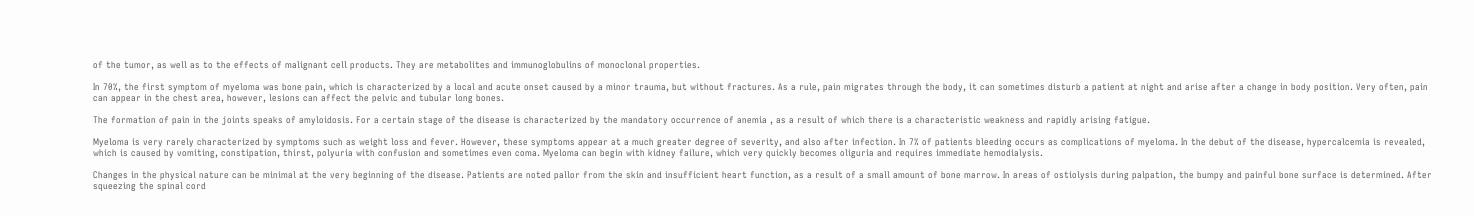of the tumor, as well as to the effects of malignant cell products. They are metabolites and immunoglobulins of monoclonal properties.

In 70%, the first symptom of myeloma was bone pain, which is characterized by a local and acute onset caused by a minor trauma, but without fractures. As a rule, pain migrates through the body, it can sometimes disturb a patient at night and arise after a change in body position. Very often, pain can appear in the chest area, however, lesions can affect the pelvic and tubular long bones.

The formation of pain in the joints speaks of amyloidosis. For a certain stage of the disease is characterized by the mandatory occurrence of anemia , as a result of which there is a characteristic weakness and rapidly arising fatigue.

Myeloma is very rarely characterized by symptoms such as weight loss and fever. However, these symptoms appear at a much greater degree of severity, and also after infection. In 7% of patients bleeding occurs as complications of myeloma. In the debut of the disease, hypercalcemia is revealed, which is caused by vomiting, constipation, thirst, polyuria with confusion and sometimes even coma. Myeloma can begin with kidney failure, which very quickly becomes oliguria and requires immediate hemodialysis.

Changes in the physical nature can be minimal at the very beginning of the disease. Patients are noted pallor from the skin and insufficient heart function, as a result of a small amount of bone marrow. In areas of ostiolysis during palpation, the bumpy and painful bone surface is determined. After squeezing the spinal cord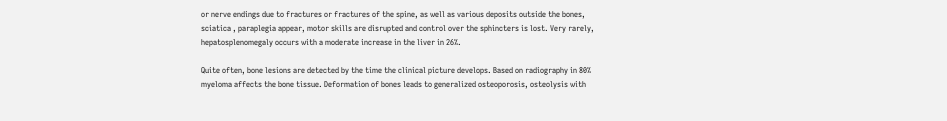or nerve endings due to fractures or fractures of the spine, as well as various deposits outside the bones, sciatica , paraplegia appear, motor skills are disrupted and control over the sphincters is lost. Very rarely, hepatosplenomegaly occurs with a moderate increase in the liver in 26%.

Quite often, bone lesions are detected by the time the clinical picture develops. Based on radiography in 80% myeloma affects the bone tissue. Deformation of bones leads to generalized osteoporosis, osteolysis with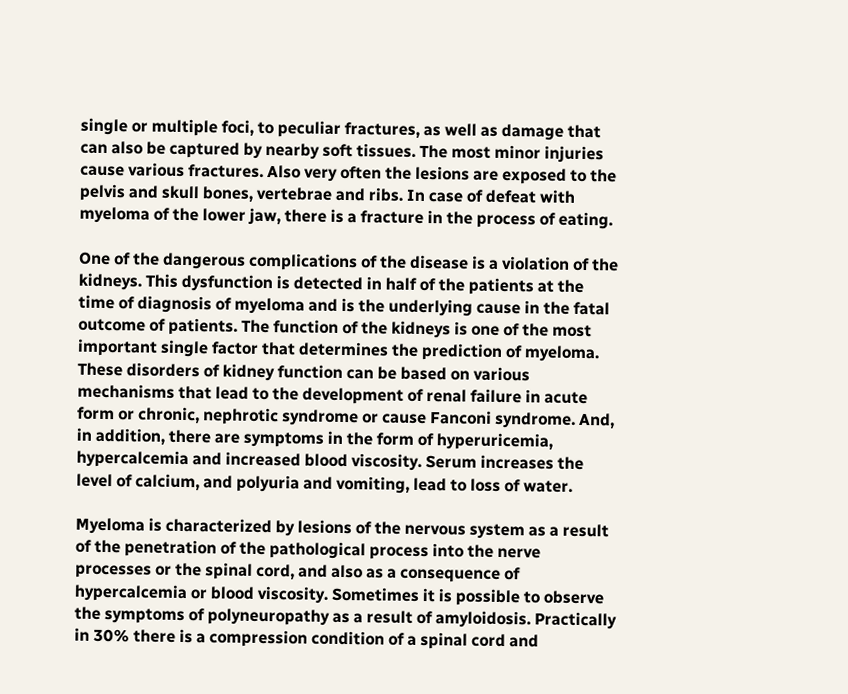single or multiple foci, to peculiar fractures, as well as damage that can also be captured by nearby soft tissues. The most minor injuries cause various fractures. Also very often the lesions are exposed to the pelvis and skull bones, vertebrae and ribs. In case of defeat with myeloma of the lower jaw, there is a fracture in the process of eating.

One of the dangerous complications of the disease is a violation of the kidneys. This dysfunction is detected in half of the patients at the time of diagnosis of myeloma and is the underlying cause in the fatal outcome of patients. The function of the kidneys is one of the most important single factor that determines the prediction of myeloma. These disorders of kidney function can be based on various mechanisms that lead to the development of renal failure in acute form or chronic, nephrotic syndrome or cause Fanconi syndrome. And, in addition, there are symptoms in the form of hyperuricemia, hypercalcemia and increased blood viscosity. Serum increases the level of calcium, and polyuria and vomiting, lead to loss of water.

Myeloma is characterized by lesions of the nervous system as a result of the penetration of the pathological process into the nerve processes or the spinal cord, and also as a consequence of hypercalcemia or blood viscosity. Sometimes it is possible to observe the symptoms of polyneuropathy as a result of amyloidosis. Practically in 30% there is a compression condition of a spinal cord and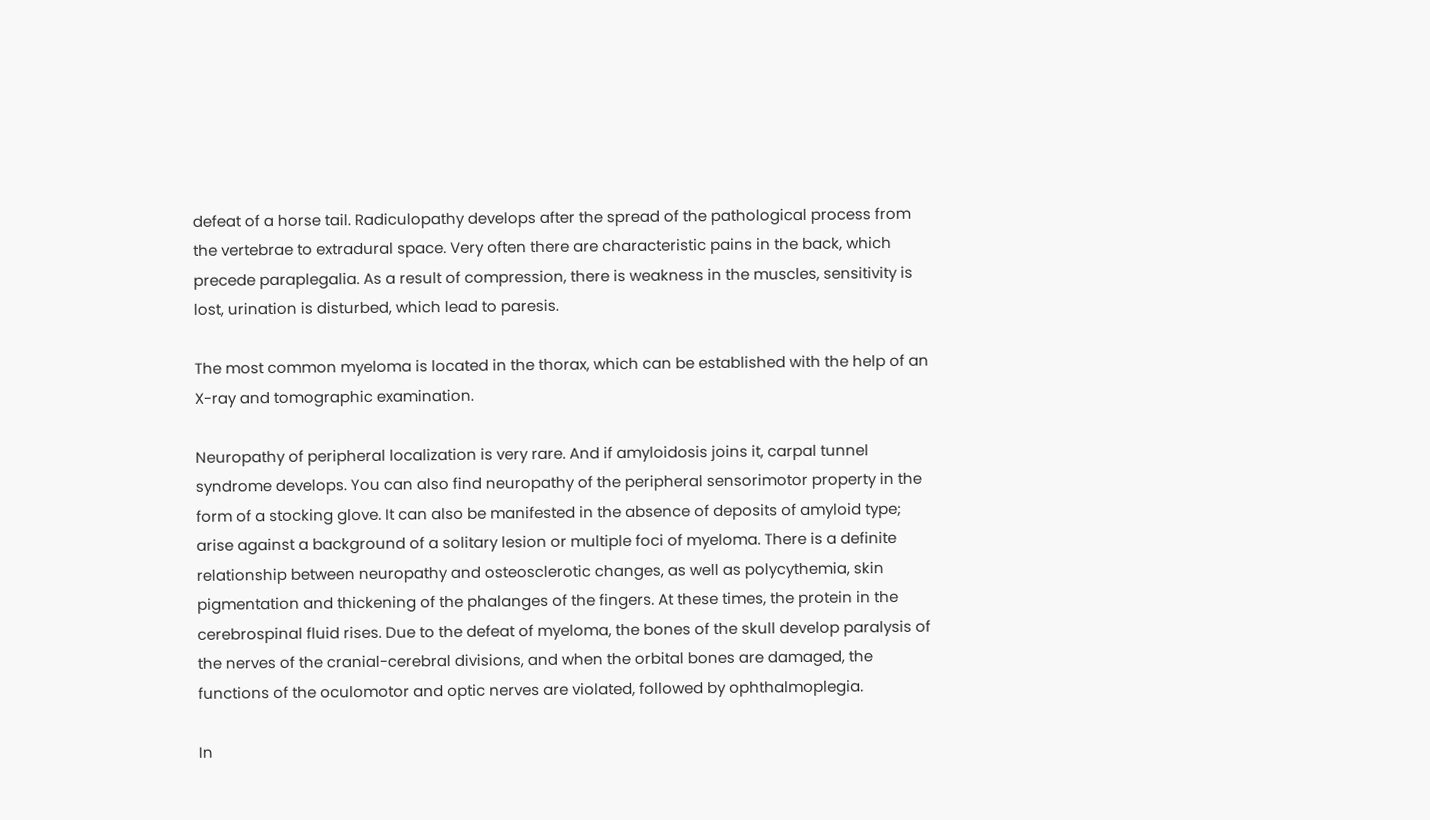defeat of a horse tail. Radiculopathy develops after the spread of the pathological process from the vertebrae to extradural space. Very often there are characteristic pains in the back, which precede paraplegalia. As a result of compression, there is weakness in the muscles, sensitivity is lost, urination is disturbed, which lead to paresis.

The most common myeloma is located in the thorax, which can be established with the help of an X-ray and tomographic examination.

Neuropathy of peripheral localization is very rare. And if amyloidosis joins it, carpal tunnel syndrome develops. You can also find neuropathy of the peripheral sensorimotor property in the form of a stocking glove. It can also be manifested in the absence of deposits of amyloid type; arise against a background of a solitary lesion or multiple foci of myeloma. There is a definite relationship between neuropathy and osteosclerotic changes, as well as polycythemia, skin pigmentation and thickening of the phalanges of the fingers. At these times, the protein in the cerebrospinal fluid rises. Due to the defeat of myeloma, the bones of the skull develop paralysis of the nerves of the cranial-cerebral divisions, and when the orbital bones are damaged, the functions of the oculomotor and optic nerves are violated, followed by ophthalmoplegia.

In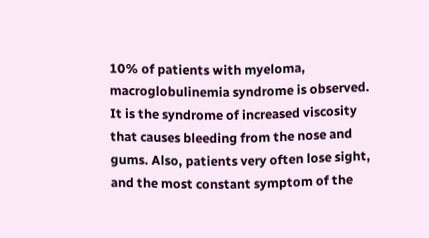10% of patients with myeloma, macroglobulinemia syndrome is observed. It is the syndrome of increased viscosity that causes bleeding from the nose and gums. Also, patients very often lose sight, and the most constant symptom of the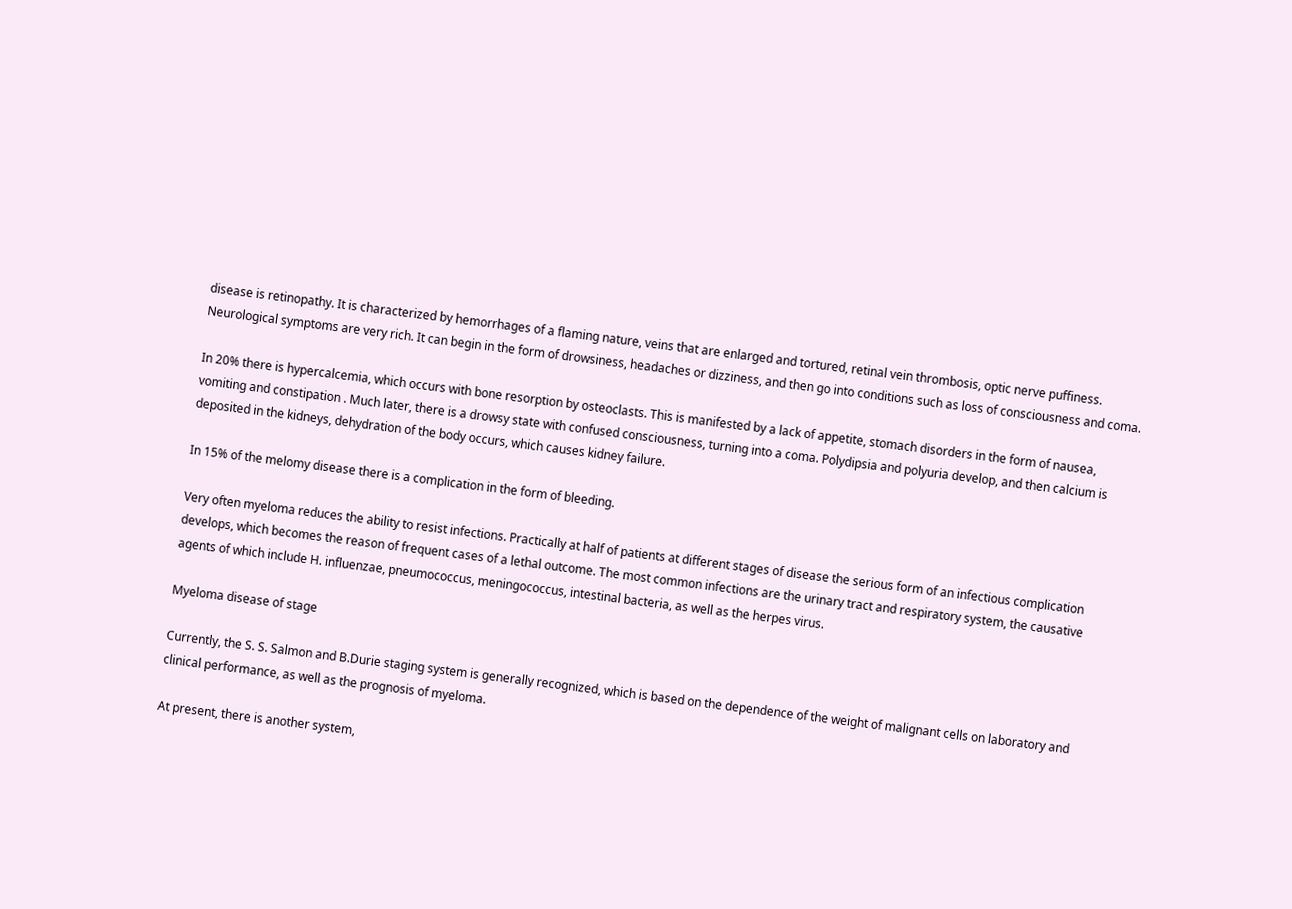disease is retinopathy. It is characterized by hemorrhages of a flaming nature, veins that are enlarged and tortured, retinal vein thrombosis, optic nerve puffiness. Neurological symptoms are very rich. It can begin in the form of drowsiness, headaches or dizziness, and then go into conditions such as loss of consciousness and coma.

In 20% there is hypercalcemia, which occurs with bone resorption by osteoclasts. This is manifested by a lack of appetite, stomach disorders in the form of nausea, vomiting and constipation . Much later, there is a drowsy state with confused consciousness, turning into a coma. Polydipsia and polyuria develop, and then calcium is deposited in the kidneys, dehydration of the body occurs, which causes kidney failure.

In 15% of the melomy disease there is a complication in the form of bleeding.

Very often myeloma reduces the ability to resist infections. Practically at half of patients at different stages of disease the serious form of an infectious complication develops, which becomes the reason of frequent cases of a lethal outcome. The most common infections are the urinary tract and respiratory system, the causative agents of which include H. influenzae, pneumococcus, meningococcus, intestinal bacteria, as well as the herpes virus.

Myeloma disease of stage

Currently, the S. S. Salmon and B.Durie staging system is generally recognized, which is based on the dependence of the weight of malignant cells on laboratory and clinical performance, as well as the prognosis of myeloma.

At present, there is another system,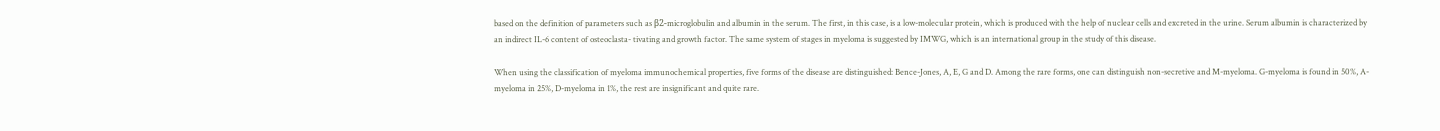based on the definition of parameters such as β2-microglobulin and albumin in the serum. The first, in this case, is a low-molecular protein, which is produced with the help of nuclear cells and excreted in the urine. Serum albumin is characterized by an indirect IL-6 content of osteoclasta- tivating and growth factor. The same system of stages in myeloma is suggested by IMWG, which is an international group in the study of this disease.

When using the classification of myeloma immunochemical properties, five forms of the disease are distinguished: Bence-Jones, A, E, G and D. Among the rare forms, one can distinguish non-secretive and M-myeloma. G-myeloma is found in 50%, A-myeloma in 25%, D-myeloma in 1%, the rest are insignificant and quite rare.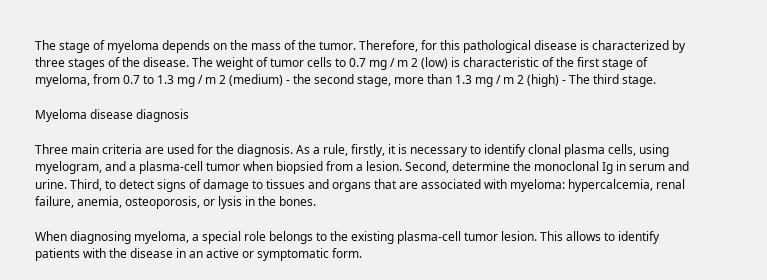The stage of myeloma depends on the mass of the tumor. Therefore, for this pathological disease is characterized by three stages of the disease. The weight of tumor cells to 0.7 mg / m 2 (low) is characteristic of the first stage of myeloma, from 0.7 to 1.3 mg / m 2 (medium) - the second stage, more than 1.3 mg / m 2 (high) - The third stage.

Myeloma disease diagnosis

Three main criteria are used for the diagnosis. As a rule, firstly, it is necessary to identify clonal plasma cells, using myelogram, and a plasma-cell tumor when biopsied from a lesion. Second, determine the monoclonal Ig in serum and urine. Third, to detect signs of damage to tissues and organs that are associated with myeloma: hypercalcemia, renal failure, anemia, osteoporosis, or lysis in the bones.

When diagnosing myeloma, a special role belongs to the existing plasma-cell tumor lesion. This allows to identify patients with the disease in an active or symptomatic form.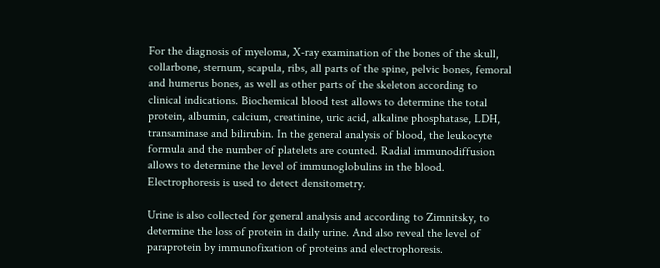For the diagnosis of myeloma, X-ray examination of the bones of the skull, collarbone, sternum, scapula, ribs, all parts of the spine, pelvic bones, femoral and humerus bones, as well as other parts of the skeleton according to clinical indications. Biochemical blood test allows to determine the total protein, albumin, calcium, creatinine, uric acid, alkaline phosphatase, LDH, transaminase and bilirubin. In the general analysis of blood, the leukocyte formula and the number of platelets are counted. Radial immunodiffusion allows to determine the level of immunoglobulins in the blood. Electrophoresis is used to detect densitometry.

Urine is also collected for general analysis and according to Zimnitsky, to determine the loss of protein in daily urine. And also reveal the level of paraprotein by immunofixation of proteins and electrophoresis.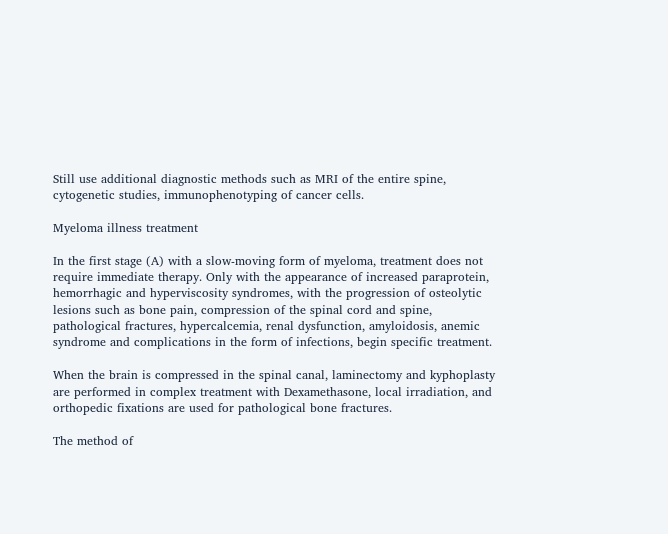Still use additional diagnostic methods such as MRI of the entire spine, cytogenetic studies, immunophenotyping of cancer cells.

Myeloma illness treatment

In the first stage (A) with a slow-moving form of myeloma, treatment does not require immediate therapy. Only with the appearance of increased paraprotein, hemorrhagic and hyperviscosity syndromes, with the progression of osteolytic lesions such as bone pain, compression of the spinal cord and spine, pathological fractures, hypercalcemia, renal dysfunction, amyloidosis, anemic syndrome and complications in the form of infections, begin specific treatment.

When the brain is compressed in the spinal canal, laminectomy and kyphoplasty are performed in complex treatment with Dexamethasone, local irradiation, and orthopedic fixations are used for pathological bone fractures.

The method of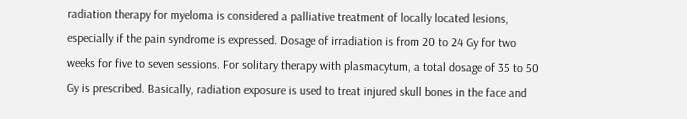radiation therapy for myeloma is considered a palliative treatment of locally located lesions, especially if the pain syndrome is expressed. Dosage of irradiation is from 20 to 24 Gy for two weeks for five to seven sessions. For solitary therapy with plasmacytum, a total dosage of 35 to 50 Gy is prescribed. Basically, radiation exposure is used to treat injured skull bones in the face and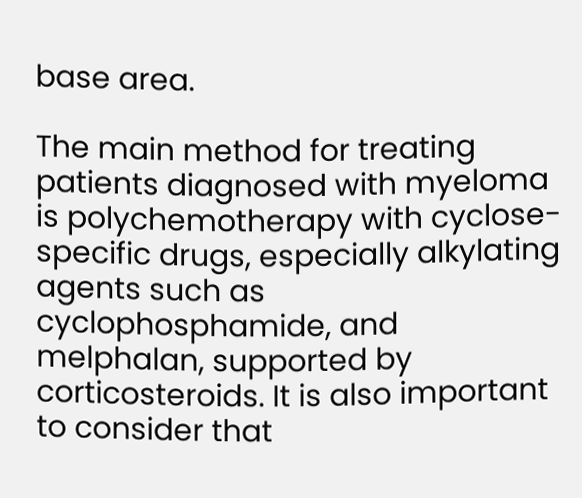base area.

The main method for treating patients diagnosed with myeloma is polychemotherapy with cyclose-specific drugs, especially alkylating agents such as cyclophosphamide, and melphalan, supported by corticosteroids. It is also important to consider that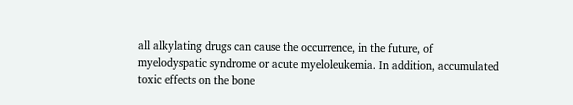all alkylating drugs can cause the occurrence, in the future, of myelodyspatic syndrome or acute myeloleukemia. In addition, accumulated toxic effects on the bone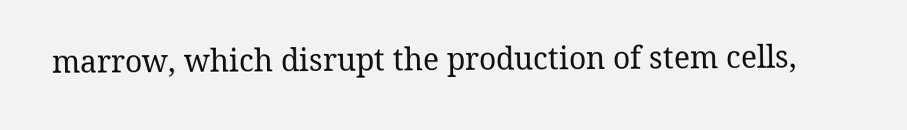marrow, which disrupt the production of stem cells,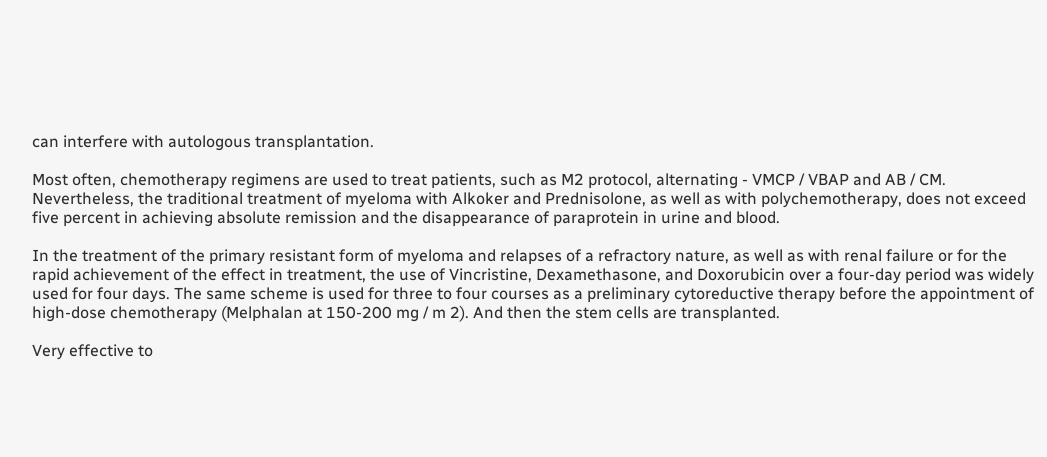can interfere with autologous transplantation.

Most often, chemotherapy regimens are used to treat patients, such as M2 protocol, alternating - VMCP / VBAP and AB / CM. Nevertheless, the traditional treatment of myeloma with Alkoker and Prednisolone, as well as with polychemotherapy, does not exceed five percent in achieving absolute remission and the disappearance of paraprotein in urine and blood.

In the treatment of the primary resistant form of myeloma and relapses of a refractory nature, as well as with renal failure or for the rapid achievement of the effect in treatment, the use of Vincristine, Dexamethasone, and Doxorubicin over a four-day period was widely used for four days. The same scheme is used for three to four courses as a preliminary cytoreductive therapy before the appointment of high-dose chemotherapy (Melphalan at 150-200 mg / m 2). And then the stem cells are transplanted.

Very effective to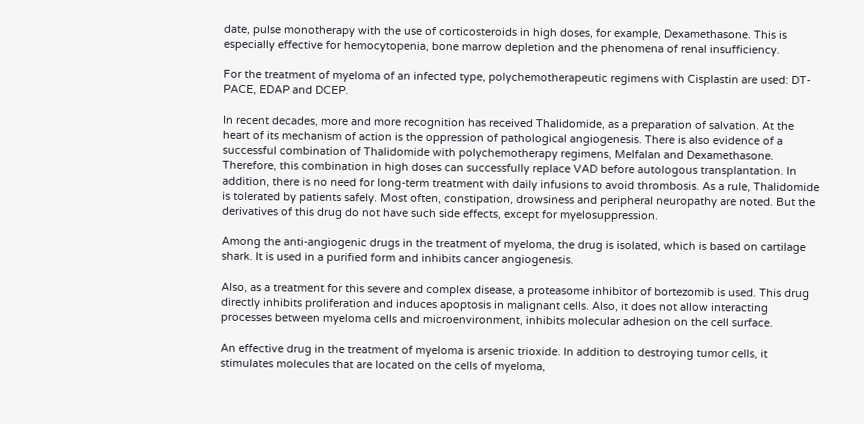date, pulse monotherapy with the use of corticosteroids in high doses, for example, Dexamethasone. This is especially effective for hemocytopenia, bone marrow depletion and the phenomena of renal insufficiency.

For the treatment of myeloma of an infected type, polychemotherapeutic regimens with Cisplastin are used: DT-PACE, EDAP and DCEP.

In recent decades, more and more recognition has received Thalidomide, as a preparation of salvation. At the heart of its mechanism of action is the oppression of pathological angiogenesis. There is also evidence of a successful combination of Thalidomide with polychemotherapy regimens, Melfalan and Dexamethasone. Therefore, this combination in high doses can successfully replace VAD before autologous transplantation. In addition, there is no need for long-term treatment with daily infusions to avoid thrombosis. As a rule, Thalidomide is tolerated by patients safely. Most often, constipation, drowsiness and peripheral neuropathy are noted. But the derivatives of this drug do not have such side effects, except for myelosuppression.

Among the anti-angiogenic drugs in the treatment of myeloma, the drug is isolated, which is based on cartilage shark. It is used in a purified form and inhibits cancer angiogenesis.

Also, as a treatment for this severe and complex disease, a proteasome inhibitor of bortezomib is used. This drug directly inhibits proliferation and induces apoptosis in malignant cells. Also, it does not allow interacting processes between myeloma cells and microenvironment, inhibits molecular adhesion on the cell surface.

An effective drug in the treatment of myeloma is arsenic trioxide. In addition to destroying tumor cells, it stimulates molecules that are located on the cells of myeloma,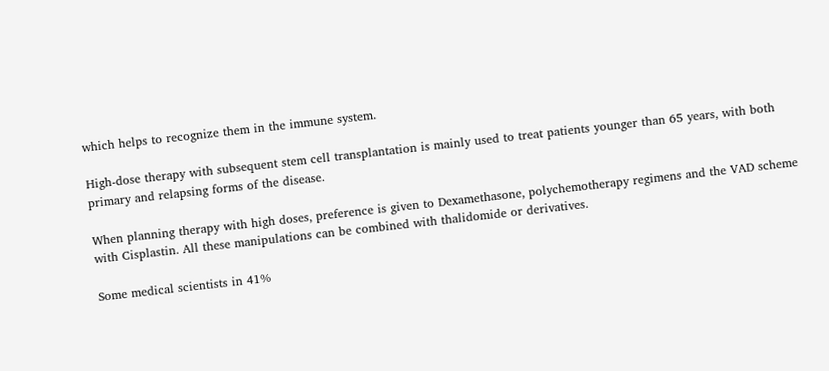which helps to recognize them in the immune system.

High-dose therapy with subsequent stem cell transplantation is mainly used to treat patients younger than 65 years, with both primary and relapsing forms of the disease.

When planning therapy with high doses, preference is given to Dexamethasone, polychemotherapy regimens and the VAD scheme with Cisplastin. All these manipulations can be combined with thalidomide or derivatives.

Some medical scientists in 41%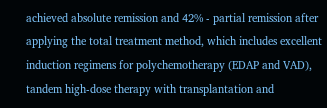achieved absolute remission and 42% - partial remission after applying the total treatment method, which includes excellent induction regimens for polychemotherapy (EDAP and VAD), tandem high-dose therapy with transplantation and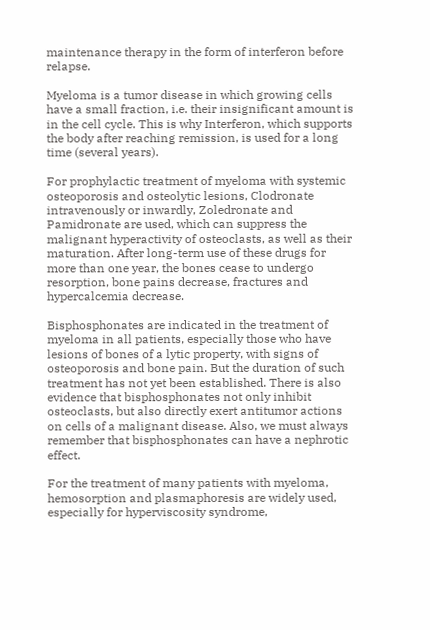maintenance therapy in the form of interferon before relapse.

Myeloma is a tumor disease in which growing cells have a small fraction, i.e. their insignificant amount is in the cell cycle. This is why Interferon, which supports the body after reaching remission, is used for a long time (several years).

For prophylactic treatment of myeloma with systemic osteoporosis and osteolytic lesions, Clodronate intravenously or inwardly, Zoledronate and Pamidronate are used, which can suppress the malignant hyperactivity of osteoclasts, as well as their maturation. After long-term use of these drugs for more than one year, the bones cease to undergo resorption, bone pains decrease, fractures and hypercalcemia decrease.

Bisphosphonates are indicated in the treatment of myeloma in all patients, especially those who have lesions of bones of a lytic property, with signs of osteoporosis and bone pain. But the duration of such treatment has not yet been established. There is also evidence that bisphosphonates not only inhibit osteoclasts, but also directly exert antitumor actions on cells of a malignant disease. Also, we must always remember that bisphosphonates can have a nephrotic effect.

For the treatment of many patients with myeloma, hemosorption and plasmaphoresis are widely used, especially for hyperviscosity syndrome,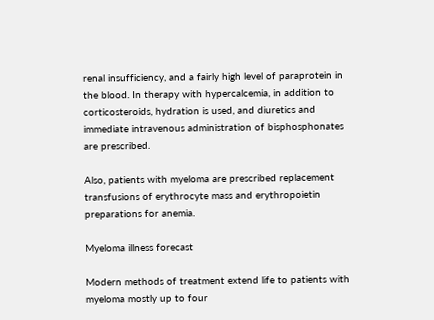renal insufficiency, and a fairly high level of paraprotein in the blood. In therapy with hypercalcemia, in addition to corticosteroids, hydration is used, and diuretics and immediate intravenous administration of bisphosphonates are prescribed.

Also, patients with myeloma are prescribed replacement transfusions of erythrocyte mass and erythropoietin preparations for anemia.

Myeloma illness forecast

Modern methods of treatment extend life to patients with myeloma mostly up to four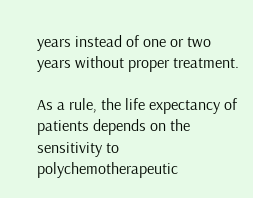years instead of one or two years without proper treatment.

As a rule, the life expectancy of patients depends on the sensitivity to polychemotherapeutic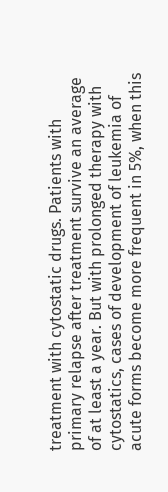treatment with cytostatic drugs. Patients with primary relapse after treatment survive an average of at least a year. But with prolonged therapy with cytostatics, cases of development of leukemia of acute forms become more frequent in 5%, when this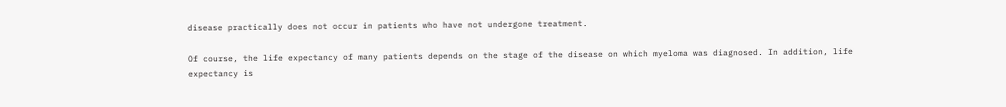disease practically does not occur in patients who have not undergone treatment.

Of course, the life expectancy of many patients depends on the stage of the disease on which myeloma was diagnosed. In addition, life expectancy is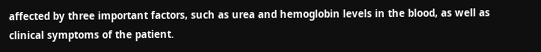affected by three important factors, such as urea and hemoglobin levels in the blood, as well as clinical symptoms of the patient.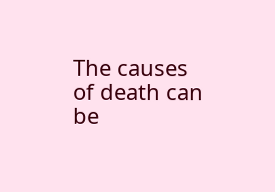The causes of death can be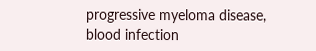progressive myeloma disease, blood infection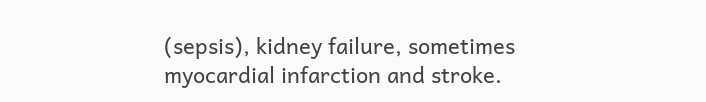(sepsis), kidney failure, sometimes myocardial infarction and stroke.